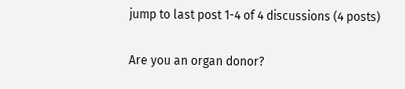jump to last post 1-4 of 4 discussions (4 posts)

Are you an organ donor?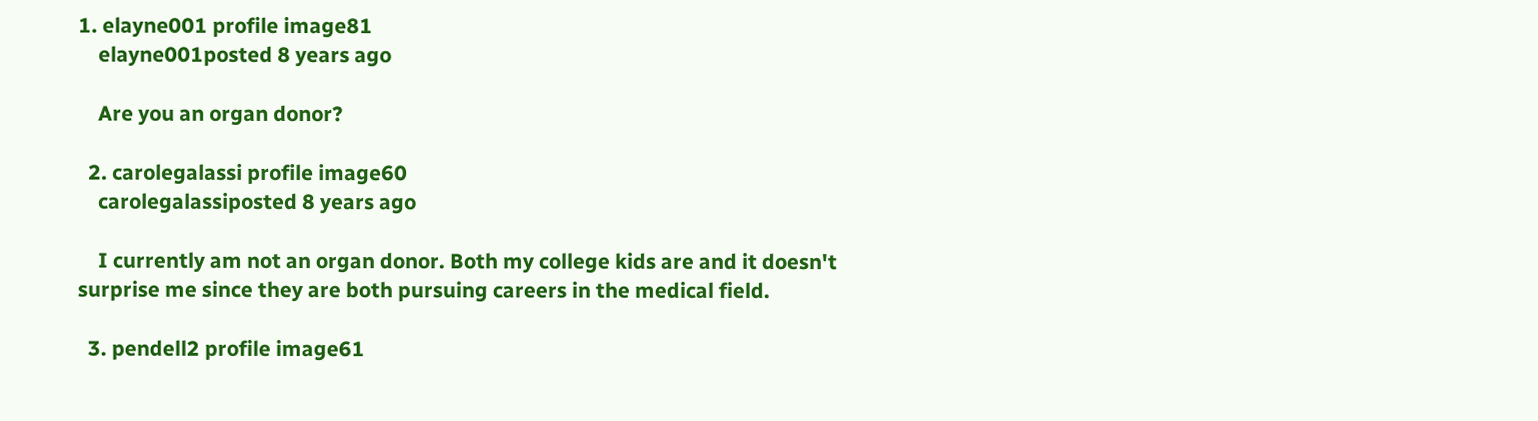1. elayne001 profile image81
    elayne001posted 8 years ago

    Are you an organ donor?

  2. carolegalassi profile image60
    carolegalassiposted 8 years ago

    I currently am not an organ donor. Both my college kids are and it doesn't surprise me since they are both pursuing careers in the medical field.

  3. pendell2 profile image61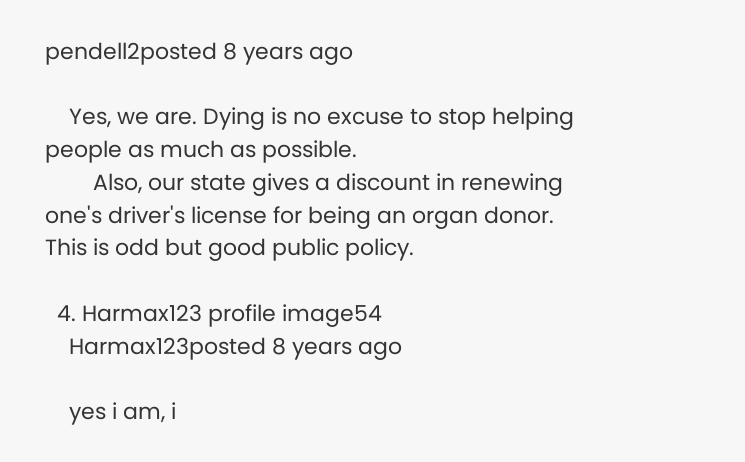pendell2posted 8 years ago

    Yes, we are. Dying is no excuse to stop helping people as much as possible.
        Also, our state gives a discount in renewing one's driver's license for being an organ donor.  This is odd but good public policy.

  4. Harmax123 profile image54
    Harmax123posted 8 years ago

    yes i am, i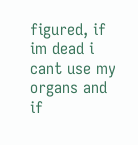figured, if im dead i cant use my organs and if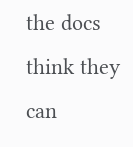the docs think they can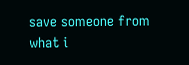save someone from what i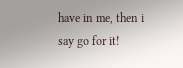have in me, then i say go for it!